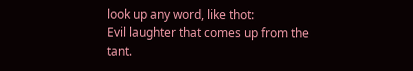look up any word, like thot:
Evil laughter that comes up from the tant.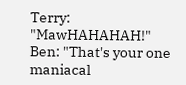Terry: "MawHAHAHAH!"
Ben: "That's your one maniacal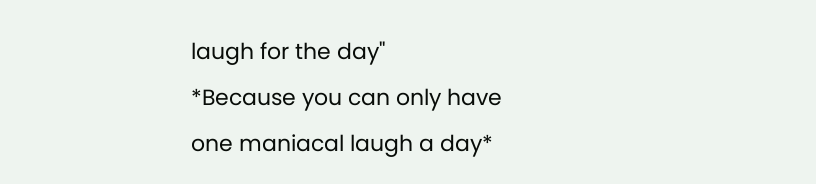laugh for the day"
*Because you can only have one maniacal laugh a day*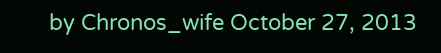by Chronos_wife October 27, 2013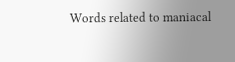Words related to maniacal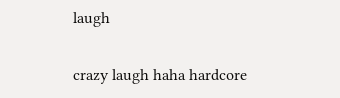laugh

crazy laugh haha hardcore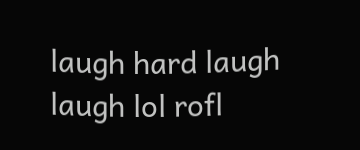laugh hard laugh laugh lol rofl